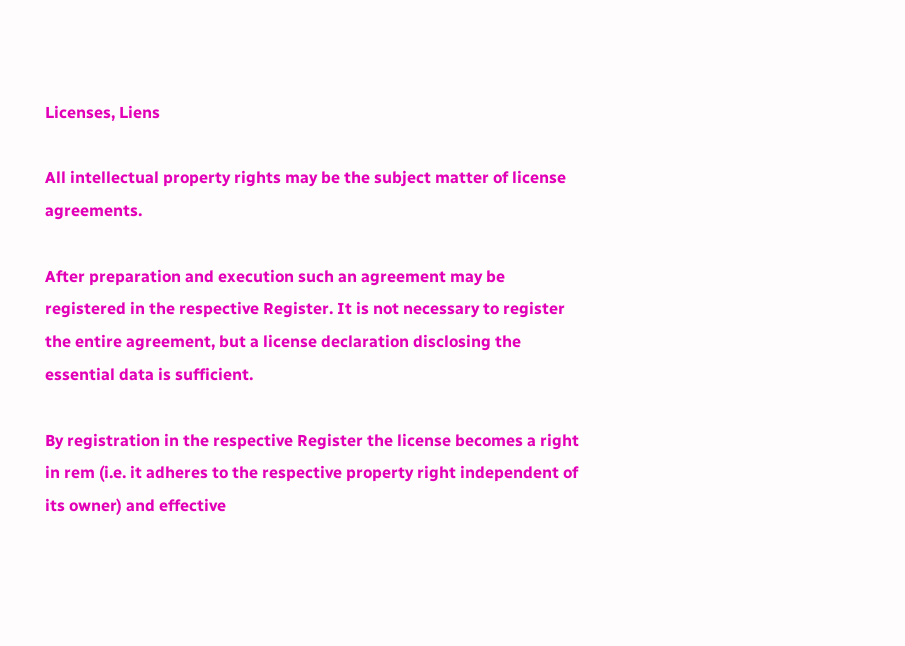Licenses, Liens

All intellectual property rights may be the subject matter of license agreements.

After preparation and execution such an agreement may be registered in the respective Register. It is not necessary to register the entire agreement, but a license declaration disclosing the essential data is sufficient.

By registration in the respective Register the license becomes a right in rem (i.e. it adheres to the respective property right independent of its owner) and effective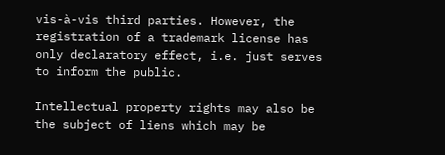vis-à-vis third parties. However, the registration of a trademark license has only declaratory effect, i.e. just serves to inform the public.

Intellectual property rights may also be the subject of liens which may be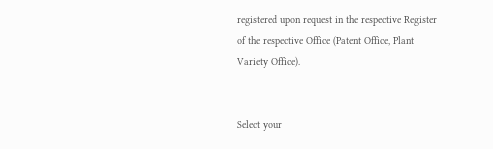registered upon request in the respective Register of the respective Office (Patent Office, Plant Variety Office).


Select your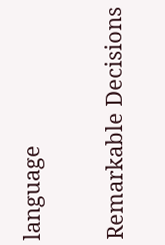language

Remarkable Decisions